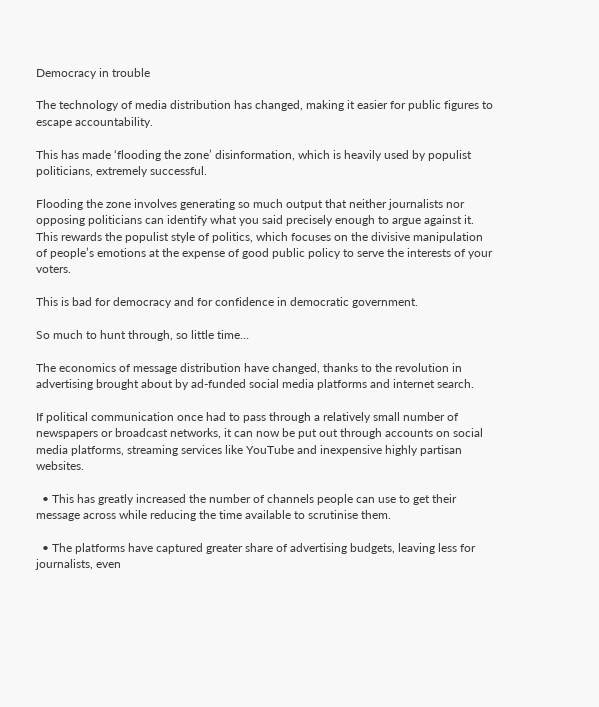Democracy in trouble

The technology of media distribution has changed, making it easier for public figures to escape accountability.

This has made ‘flooding the zone’ disinformation, which is heavily used by populist politicians, extremely successful.

Flooding the zone involves generating so much output that neither journalists nor opposing politicians can identify what you said precisely enough to argue against it. This rewards the populist style of politics, which focuses on the divisive manipulation of people’s emotions at the expense of good public policy to serve the interests of your voters.

This is bad for democracy and for confidence in democratic government.

So much to hunt through, so little time…

The economics of message distribution have changed, thanks to the revolution in advertising brought about by ad-funded social media platforms and internet search.

If political communication once had to pass through a relatively small number of newspapers or broadcast networks, it can now be put out through accounts on social media platforms, streaming services like YouTube and inexpensive highly partisan websites.

  • This has greatly increased the number of channels people can use to get their message across while reducing the time available to scrutinise them.

  • The platforms have captured greater share of advertising budgets, leaving less for journalists, even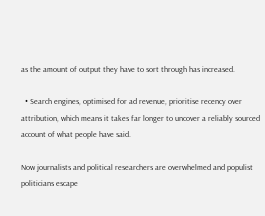as the amount of output they have to sort through has increased.

  • Search engines, optimised for ad revenue, prioritise recency over attribution, which means it takes far longer to uncover a reliably sourced account of what people have said.

Now journalists and political researchers are overwhelmed and populist politicians escape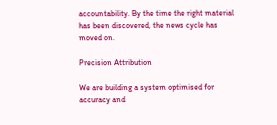accountability. By the time the right material has been discovered, the news cycle has moved on.

Precision Attribution

We are building a system optimised for accuracy and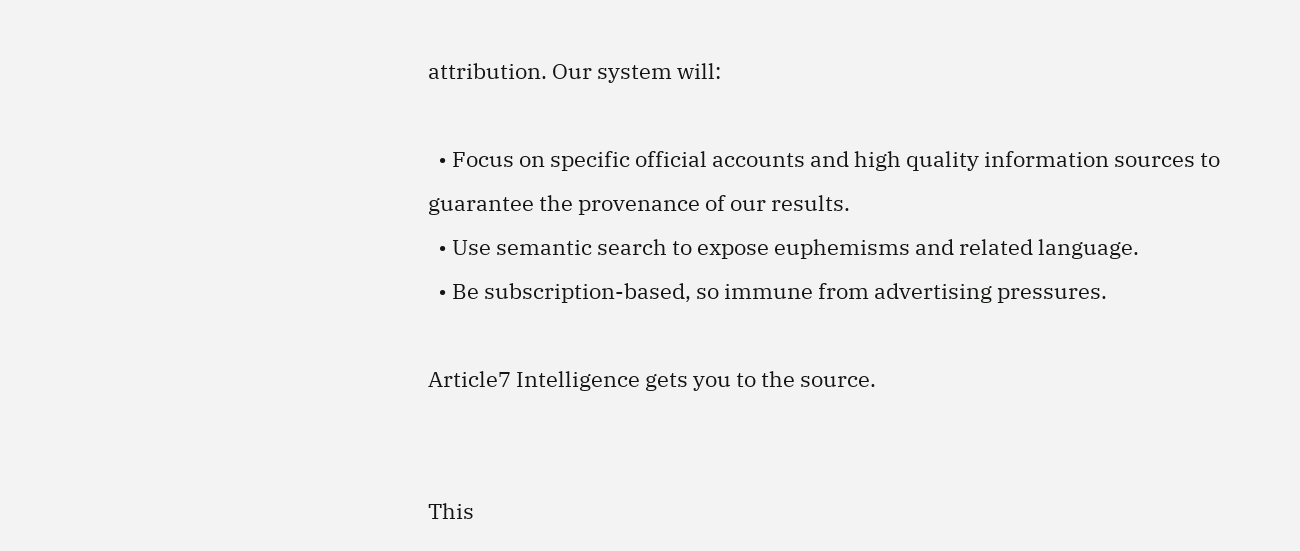attribution. Our system will:

  • Focus on specific official accounts and high quality information sources to guarantee the provenance of our results.
  • Use semantic search to expose euphemisms and related language.
  • Be subscription-based, so immune from advertising pressures.

Article7 Intelligence gets you to the source.


This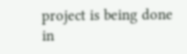project is being done in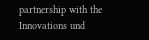partnership with the Innovations und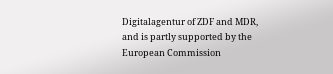Digitalagentur of ZDF and MDR, and is partly supported by the European Commission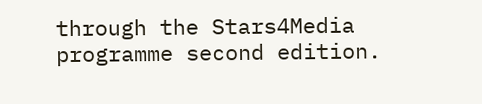through the Stars4Media programme second edition.